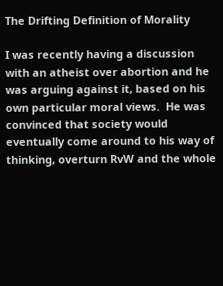The Drifting Definition of Morality

I was recently having a discussion with an atheist over abortion and he was arguing against it, based on his own particular moral views.  He was convinced that society would eventually come around to his way of thinking, overturn RvW and the whole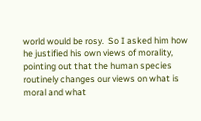world would be rosy.  So I asked him how he justified his own views of morality, pointing out that the human species routinely changes our views on what is moral and what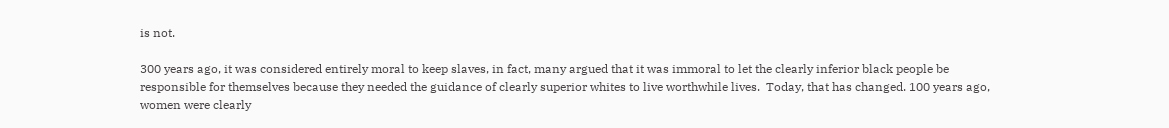is not.

300 years ago, it was considered entirely moral to keep slaves, in fact, many argued that it was immoral to let the clearly inferior black people be responsible for themselves because they needed the guidance of clearly superior whites to live worthwhile lives.  Today, that has changed. 100 years ago, women were clearly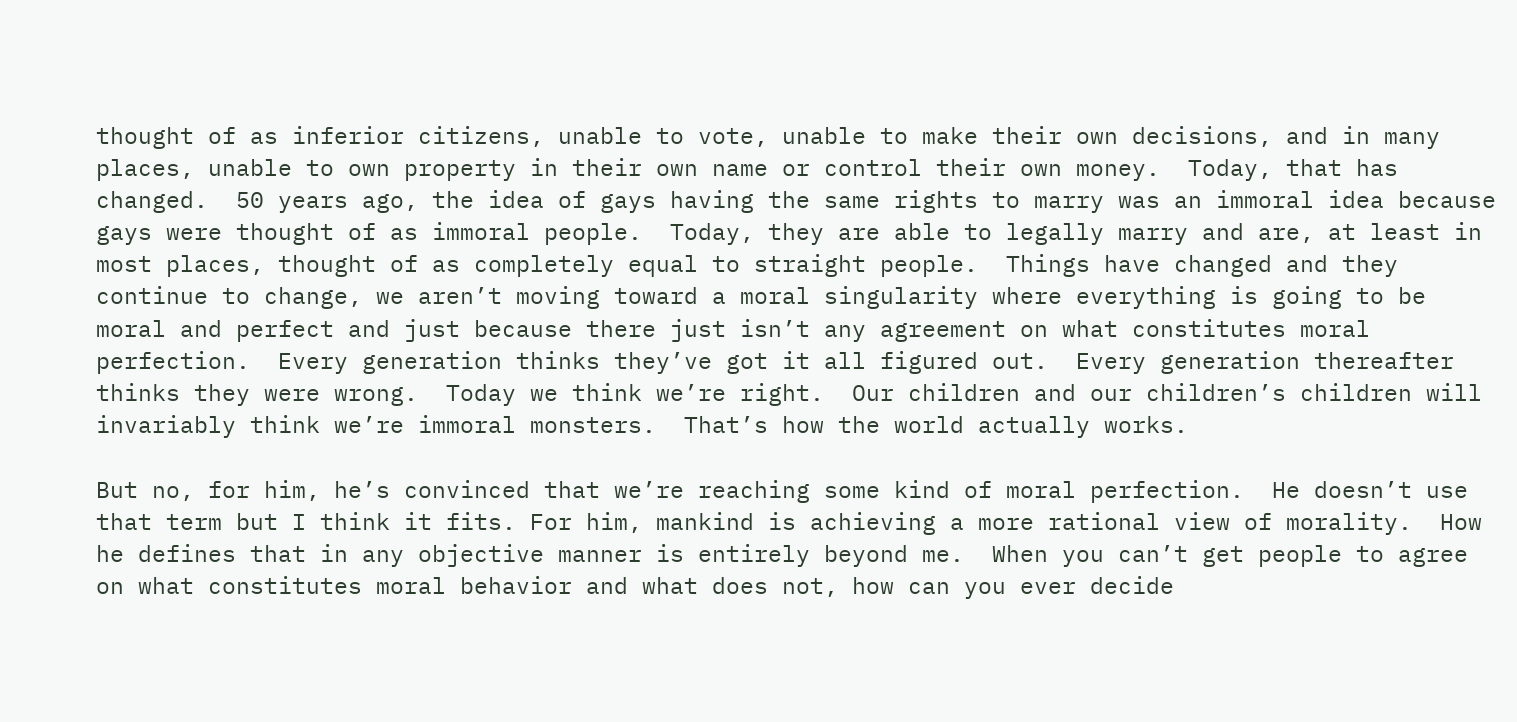thought of as inferior citizens, unable to vote, unable to make their own decisions, and in many places, unable to own property in their own name or control their own money.  Today, that has changed.  50 years ago, the idea of gays having the same rights to marry was an immoral idea because gays were thought of as immoral people.  Today, they are able to legally marry and are, at least in most places, thought of as completely equal to straight people.  Things have changed and they continue to change, we aren’t moving toward a moral singularity where everything is going to be moral and perfect and just because there just isn’t any agreement on what constitutes moral perfection.  Every generation thinks they’ve got it all figured out.  Every generation thereafter thinks they were wrong.  Today we think we’re right.  Our children and our children’s children will invariably think we’re immoral monsters.  That’s how the world actually works.

But no, for him, he’s convinced that we’re reaching some kind of moral perfection.  He doesn’t use that term but I think it fits. For him, mankind is achieving a more rational view of morality.  How he defines that in any objective manner is entirely beyond me.  When you can’t get people to agree on what constitutes moral behavior and what does not, how can you ever decide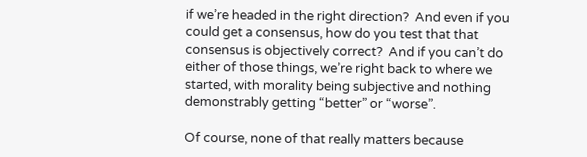if we’re headed in the right direction?  And even if you could get a consensus, how do you test that that consensus is objectively correct?  And if you can’t do either of those things, we’re right back to where we started, with morality being subjective and nothing demonstrably getting “better” or “worse”.

Of course, none of that really matters because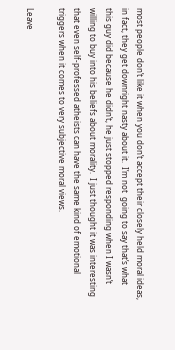most people don’t like it when you don’t accept their closely held moral ideas, in fact, they get downright nasty about it.  I’m not  going to say that’s what this guy did because he didn’t, he just stopped responding when I wasn’t willing to buy into his beliefs about morality.  I just thought it was interesting that even self-professed atheists can have the same kind of emotional triggers when it comes to very subjective moral views.

Leave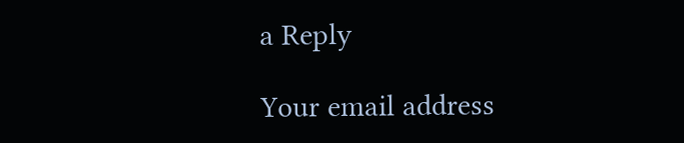a Reply

Your email address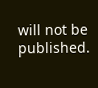will not be published.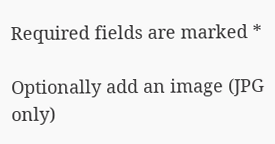Required fields are marked *

Optionally add an image (JPG only)